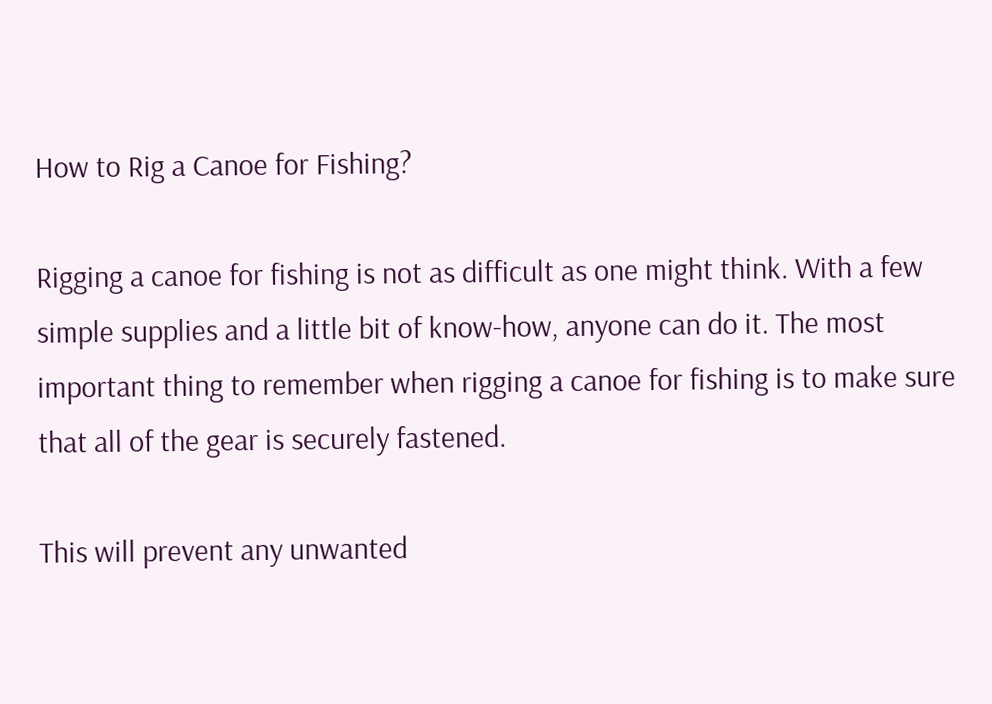How to Rig a Canoe for Fishing?

Rigging a canoe for fishing is not as difficult as one might think. With a few simple supplies and a little bit of know-how, anyone can do it. The most important thing to remember when rigging a canoe for fishing is to make sure that all of the gear is securely fastened.

This will prevent any unwanted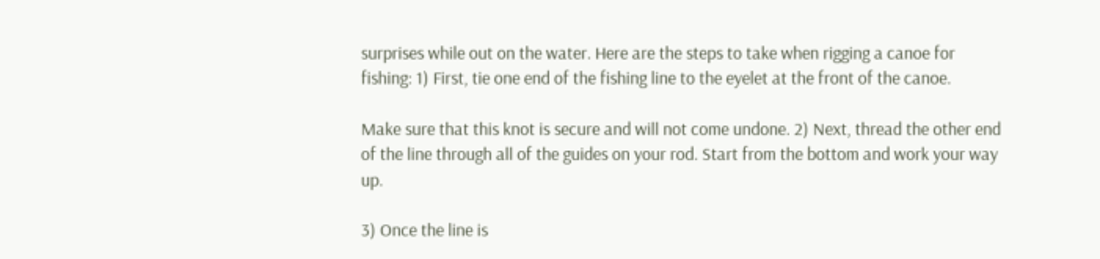surprises while out on the water. Here are the steps to take when rigging a canoe for fishing: 1) First, tie one end of the fishing line to the eyelet at the front of the canoe.

Make sure that this knot is secure and will not come undone. 2) Next, thread the other end of the line through all of the guides on your rod. Start from the bottom and work your way up.

3) Once the line is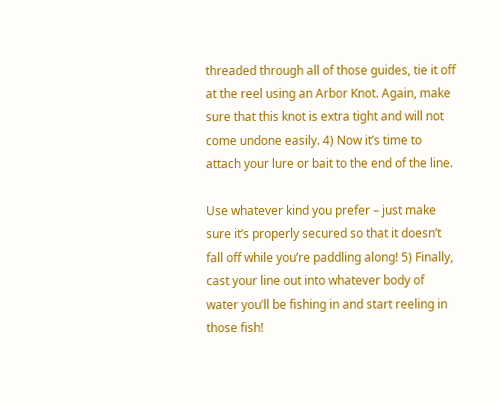threaded through all of those guides, tie it off at the reel using an Arbor Knot. Again, make sure that this knot is extra tight and will not come undone easily. 4) Now it’s time to attach your lure or bait to the end of the line.

Use whatever kind you prefer – just make sure it’s properly secured so that it doesn’t fall off while you’re paddling along! 5) Finally, cast your line out into whatever body of water you’ll be fishing in and start reeling in those fish!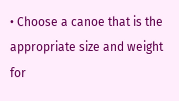• Choose a canoe that is the appropriate size and weight for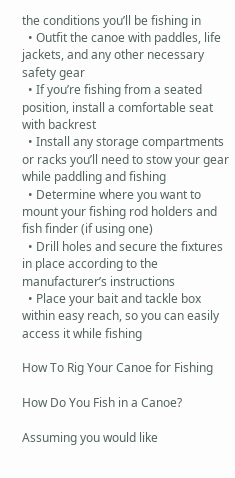the conditions you’ll be fishing in
  • Outfit the canoe with paddles, life jackets, and any other necessary safety gear
  • If you’re fishing from a seated position, install a comfortable seat with backrest
  • Install any storage compartments or racks you’ll need to stow your gear while paddling and fishing
  • Determine where you want to mount your fishing rod holders and fish finder (if using one)
  • Drill holes and secure the fixtures in place according to the manufacturer’s instructions
  • Place your bait and tackle box within easy reach, so you can easily access it while fishing

How To Rig Your Canoe for Fishing

How Do You Fish in a Canoe?

Assuming you would like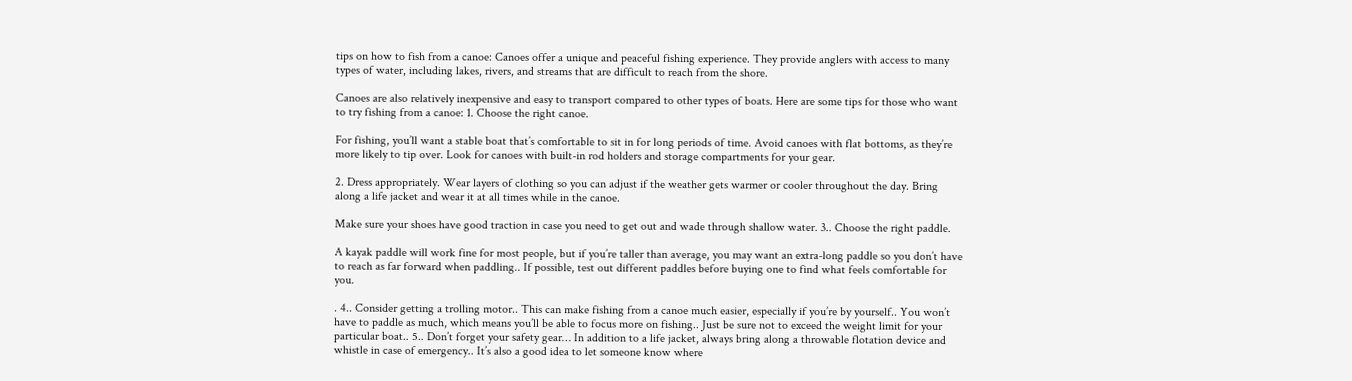tips on how to fish from a canoe: Canoes offer a unique and peaceful fishing experience. They provide anglers with access to many types of water, including lakes, rivers, and streams that are difficult to reach from the shore.

Canoes are also relatively inexpensive and easy to transport compared to other types of boats. Here are some tips for those who want to try fishing from a canoe: 1. Choose the right canoe.

For fishing, you’ll want a stable boat that’s comfortable to sit in for long periods of time. Avoid canoes with flat bottoms, as they’re more likely to tip over. Look for canoes with built-in rod holders and storage compartments for your gear.

2. Dress appropriately. Wear layers of clothing so you can adjust if the weather gets warmer or cooler throughout the day. Bring along a life jacket and wear it at all times while in the canoe.

Make sure your shoes have good traction in case you need to get out and wade through shallow water. 3.. Choose the right paddle.

A kayak paddle will work fine for most people, but if you’re taller than average, you may want an extra-long paddle so you don’t have to reach as far forward when paddling.. If possible, test out different paddles before buying one to find what feels comfortable for you.

. 4.. Consider getting a trolling motor.. This can make fishing from a canoe much easier, especially if you’re by yourself.. You won’t have to paddle as much, which means you’ll be able to focus more on fishing.. Just be sure not to exceed the weight limit for your particular boat.. 5.. Don’t forget your safety gear… In addition to a life jacket, always bring along a throwable flotation device and whistle in case of emergency.. It’s also a good idea to let someone know where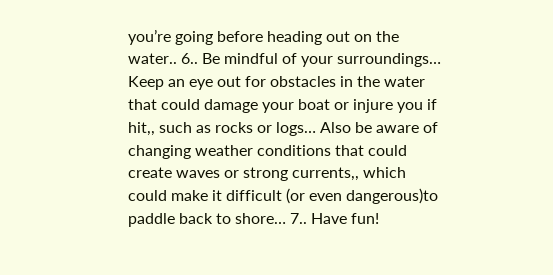you’re going before heading out on the water.. 6.. Be mindful of your surroundings… Keep an eye out for obstacles in the water that could damage your boat or injure you if hit,, such as rocks or logs… Also be aware of changing weather conditions that could create waves or strong currents,, which could make it difficult (or even dangerous)to paddle back to shore… 7.. Have fun!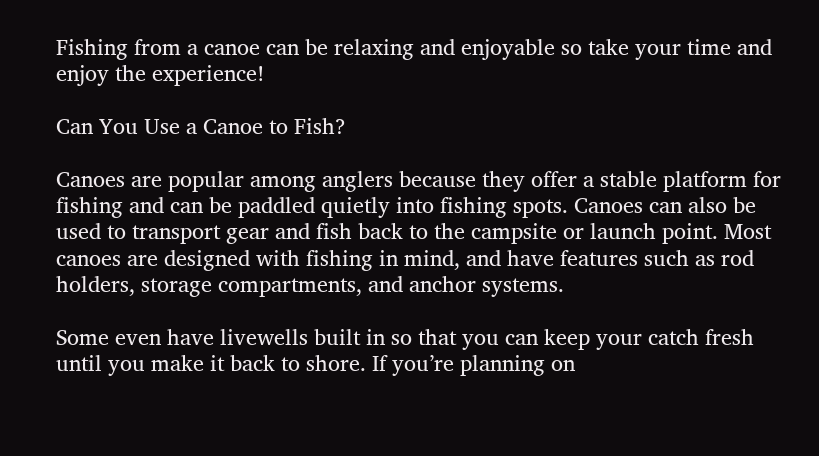Fishing from a canoe can be relaxing and enjoyable so take your time and enjoy the experience!

Can You Use a Canoe to Fish?

Canoes are popular among anglers because they offer a stable platform for fishing and can be paddled quietly into fishing spots. Canoes can also be used to transport gear and fish back to the campsite or launch point. Most canoes are designed with fishing in mind, and have features such as rod holders, storage compartments, and anchor systems.

Some even have livewells built in so that you can keep your catch fresh until you make it back to shore. If you’re planning on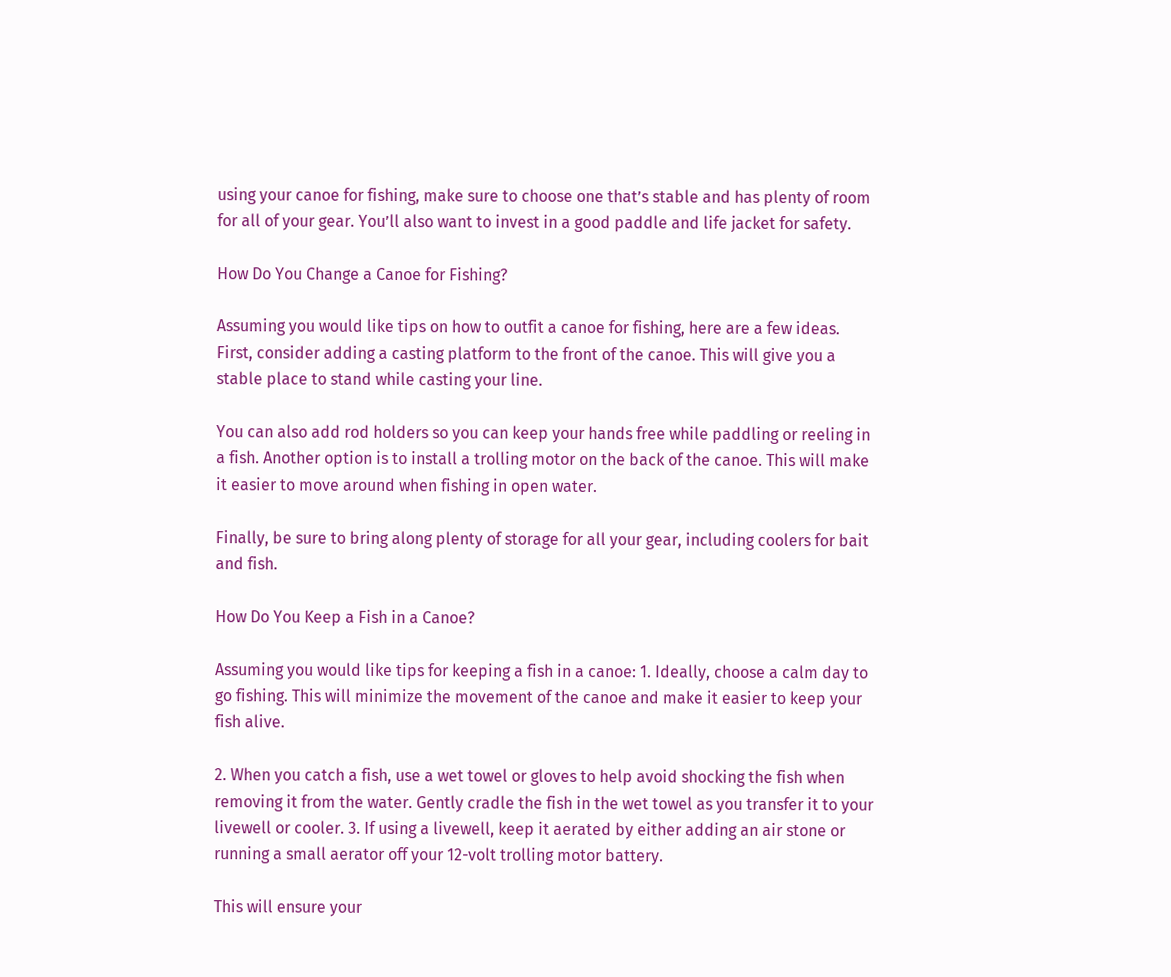using your canoe for fishing, make sure to choose one that’s stable and has plenty of room for all of your gear. You’ll also want to invest in a good paddle and life jacket for safety.

How Do You Change a Canoe for Fishing?

Assuming you would like tips on how to outfit a canoe for fishing, here are a few ideas. First, consider adding a casting platform to the front of the canoe. This will give you a stable place to stand while casting your line.

You can also add rod holders so you can keep your hands free while paddling or reeling in a fish. Another option is to install a trolling motor on the back of the canoe. This will make it easier to move around when fishing in open water.

Finally, be sure to bring along plenty of storage for all your gear, including coolers for bait and fish.

How Do You Keep a Fish in a Canoe?

Assuming you would like tips for keeping a fish in a canoe: 1. Ideally, choose a calm day to go fishing. This will minimize the movement of the canoe and make it easier to keep your fish alive.

2. When you catch a fish, use a wet towel or gloves to help avoid shocking the fish when removing it from the water. Gently cradle the fish in the wet towel as you transfer it to your livewell or cooler. 3. If using a livewell, keep it aerated by either adding an air stone or running a small aerator off your 12-volt trolling motor battery.

This will ensure your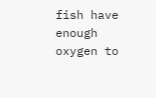fish have enough oxygen to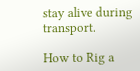stay alive during transport.

How to Rig a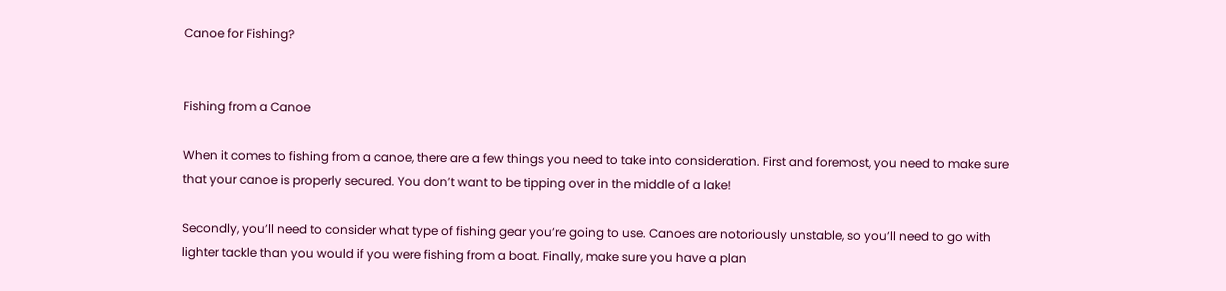Canoe for Fishing?


Fishing from a Canoe

When it comes to fishing from a canoe, there are a few things you need to take into consideration. First and foremost, you need to make sure that your canoe is properly secured. You don’t want to be tipping over in the middle of a lake!

Secondly, you’ll need to consider what type of fishing gear you’re going to use. Canoes are notoriously unstable, so you’ll need to go with lighter tackle than you would if you were fishing from a boat. Finally, make sure you have a plan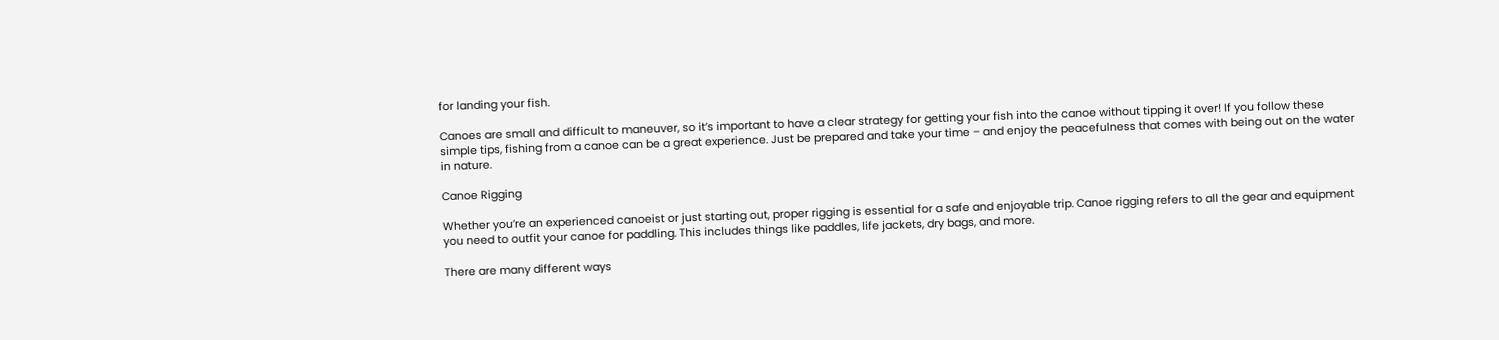for landing your fish.

Canoes are small and difficult to maneuver, so it’s important to have a clear strategy for getting your fish into the canoe without tipping it over! If you follow these simple tips, fishing from a canoe can be a great experience. Just be prepared and take your time – and enjoy the peacefulness that comes with being out on the water in nature.

Canoe Rigging

Whether you’re an experienced canoeist or just starting out, proper rigging is essential for a safe and enjoyable trip. Canoe rigging refers to all the gear and equipment you need to outfit your canoe for paddling. This includes things like paddles, life jackets, dry bags, and more.

There are many different ways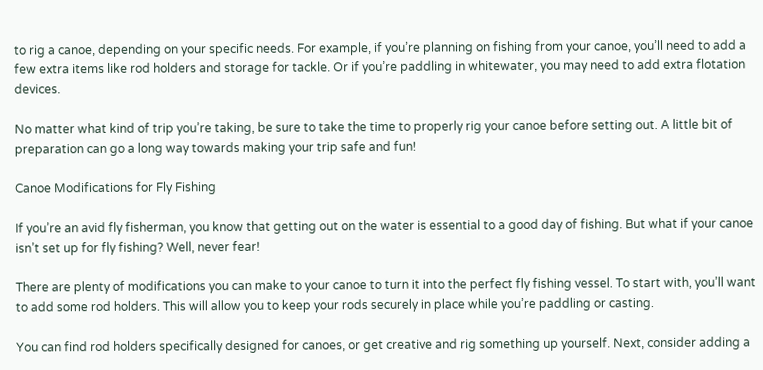to rig a canoe, depending on your specific needs. For example, if you’re planning on fishing from your canoe, you’ll need to add a few extra items like rod holders and storage for tackle. Or if you’re paddling in whitewater, you may need to add extra flotation devices.

No matter what kind of trip you’re taking, be sure to take the time to properly rig your canoe before setting out. A little bit of preparation can go a long way towards making your trip safe and fun!

Canoe Modifications for Fly Fishing

If you’re an avid fly fisherman, you know that getting out on the water is essential to a good day of fishing. But what if your canoe isn’t set up for fly fishing? Well, never fear!

There are plenty of modifications you can make to your canoe to turn it into the perfect fly fishing vessel. To start with, you’ll want to add some rod holders. This will allow you to keep your rods securely in place while you’re paddling or casting.

You can find rod holders specifically designed for canoes, or get creative and rig something up yourself. Next, consider adding a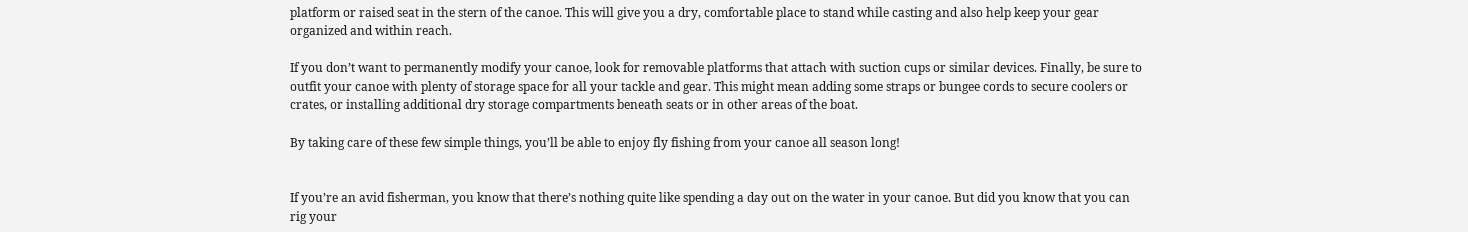platform or raised seat in the stern of the canoe. This will give you a dry, comfortable place to stand while casting and also help keep your gear organized and within reach.

If you don’t want to permanently modify your canoe, look for removable platforms that attach with suction cups or similar devices. Finally, be sure to outfit your canoe with plenty of storage space for all your tackle and gear. This might mean adding some straps or bungee cords to secure coolers or crates, or installing additional dry storage compartments beneath seats or in other areas of the boat.

By taking care of these few simple things, you’ll be able to enjoy fly fishing from your canoe all season long!


If you’re an avid fisherman, you know that there’s nothing quite like spending a day out on the water in your canoe. But did you know that you can rig your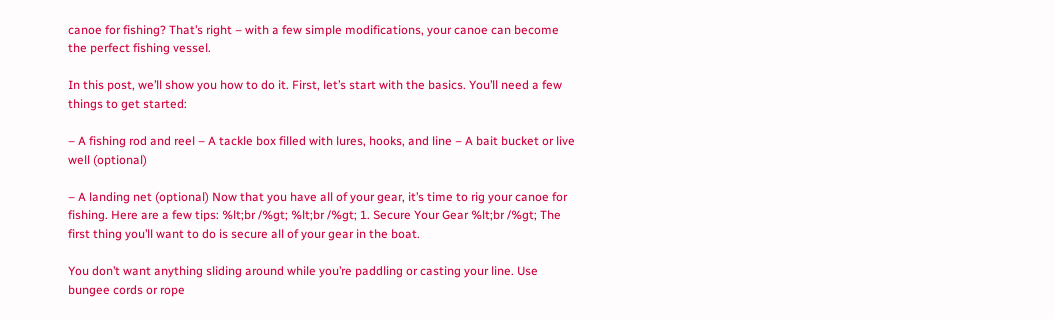canoe for fishing? That’s right – with a few simple modifications, your canoe can become the perfect fishing vessel.

In this post, we’ll show you how to do it. First, let’s start with the basics. You’ll need a few things to get started:

– A fishing rod and reel – A tackle box filled with lures, hooks, and line – A bait bucket or live well (optional)

– A landing net (optional) Now that you have all of your gear, it’s time to rig your canoe for fishing. Here are a few tips: %lt;br /%gt; %lt;br /%gt; 1. Secure Your Gear %lt;br /%gt; The first thing you’ll want to do is secure all of your gear in the boat.

You don’t want anything sliding around while you’re paddling or casting your line. Use bungee cords or rope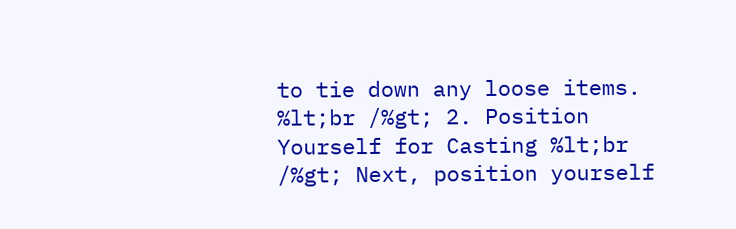to tie down any loose items. %lt;br /%gt; 2. Position Yourself for Casting %lt;br /%gt; Next, position yourself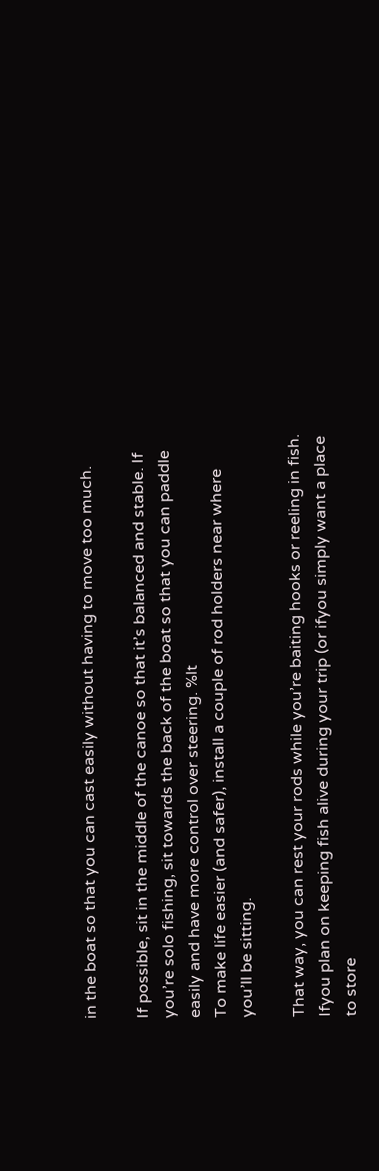in the boat so that you can cast easily without having to move too much.

If possible, sit in the middle of the canoe so that it’s balanced and stable. If you’re solo fishing, sit towards the back of the boat so that you can paddle easily and have more control over steering. %lt
To make life easier (and safer), install a couple of rod holders near where you’ll be sitting.

That way, you can rest your rods while you’re baiting hooks or reeling in fish.
Ifyou plan on keeping fish alive during your trip (or ifyou simply want a place to store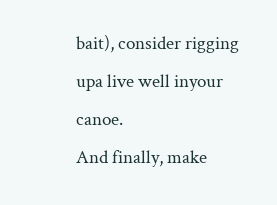bait), consider rigging upa live well inyour canoe.
And finally, make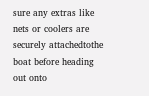sure any extras like nets or coolers are securely attachedtothe boat before heading out onto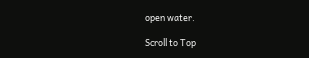open water.

Scroll to Top